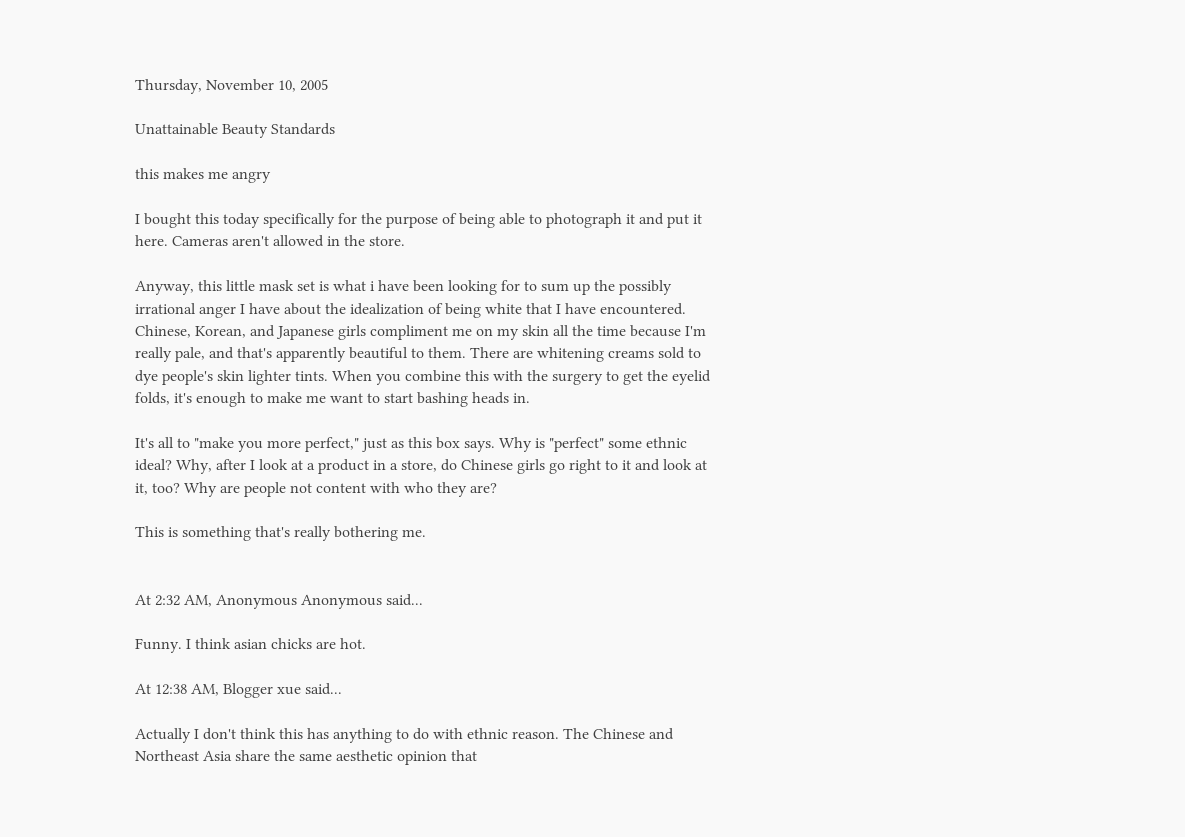Thursday, November 10, 2005

Unattainable Beauty Standards

this makes me angry

I bought this today specifically for the purpose of being able to photograph it and put it here. Cameras aren't allowed in the store.

Anyway, this little mask set is what i have been looking for to sum up the possibly irrational anger I have about the idealization of being white that I have encountered. Chinese, Korean, and Japanese girls compliment me on my skin all the time because I'm really pale, and that's apparently beautiful to them. There are whitening creams sold to dye people's skin lighter tints. When you combine this with the surgery to get the eyelid folds, it's enough to make me want to start bashing heads in.

It's all to "make you more perfect," just as this box says. Why is "perfect" some ethnic ideal? Why, after I look at a product in a store, do Chinese girls go right to it and look at it, too? Why are people not content with who they are?

This is something that's really bothering me.


At 2:32 AM, Anonymous Anonymous said...

Funny. I think asian chicks are hot.

At 12:38 AM, Blogger xue said...

Actually I don't think this has anything to do with ethnic reason. The Chinese and Northeast Asia share the same aesthetic opinion that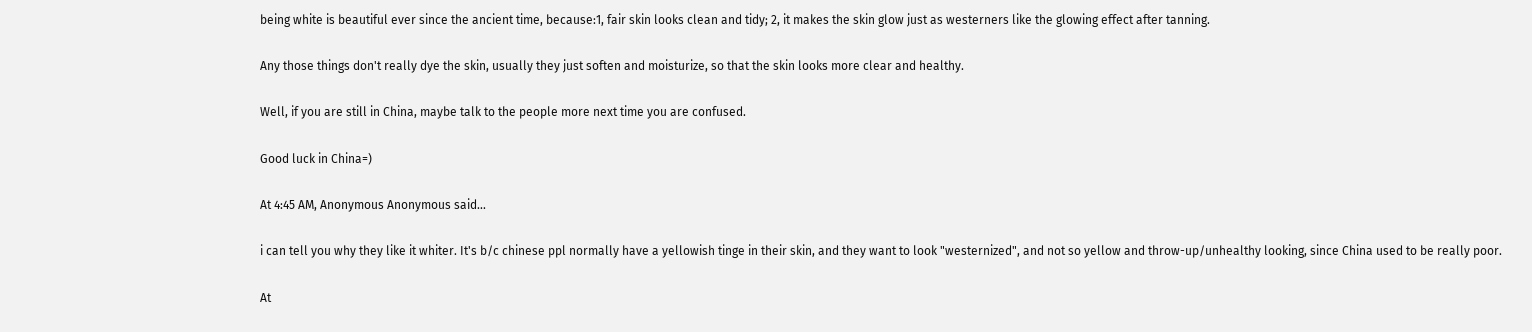being white is beautiful ever since the ancient time, because:1, fair skin looks clean and tidy; 2, it makes the skin glow just as westerners like the glowing effect after tanning.

Any those things don't really dye the skin, usually they just soften and moisturize, so that the skin looks more clear and healthy.

Well, if you are still in China, maybe talk to the people more next time you are confused.

Good luck in China=)

At 4:45 AM, Anonymous Anonymous said...

i can tell you why they like it whiter. It's b/c chinese ppl normally have a yellowish tinge in their skin, and they want to look "westernized", and not so yellow and throw-up/unhealthy looking, since China used to be really poor.

At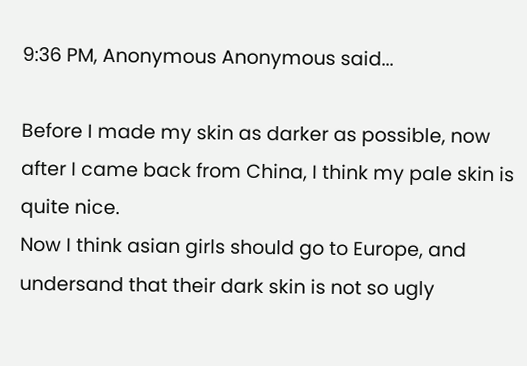9:36 PM, Anonymous Anonymous said...

Before I made my skin as darker as possible, now after I came back from China, I think my pale skin is quite nice.
Now I think asian girls should go to Europe, and undersand that their dark skin is not so ugly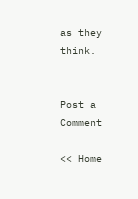as they think.


Post a Comment

<< Home